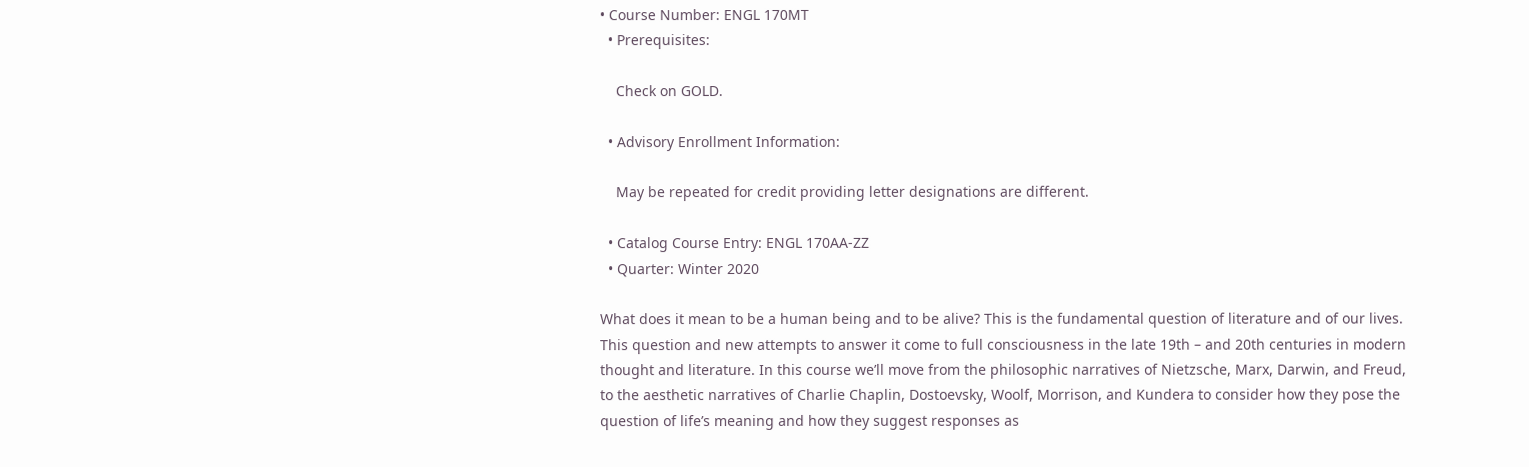• Course Number: ENGL 170MT
  • Prerequisites:

    Check on GOLD.

  • Advisory Enrollment Information:

    May be repeated for credit providing letter designations are different.

  • Catalog Course Entry: ENGL 170AA-ZZ
  • Quarter: Winter 2020

What does it mean to be a human being and to be alive? This is the fundamental question of literature and of our lives. This question and new attempts to answer it come to full consciousness in the late 19th – and 20th centuries in modern thought and literature. In this course we’ll move from the philosophic narratives of Nietzsche, Marx, Darwin, and Freud, to the aesthetic narratives of Charlie Chaplin, Dostoevsky, Woolf, Morrison, and Kundera to consider how they pose the question of life’s meaning and how they suggest responses as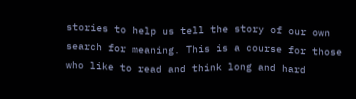stories to help us tell the story of our own search for meaning. This is a course for those who like to read and think long and hard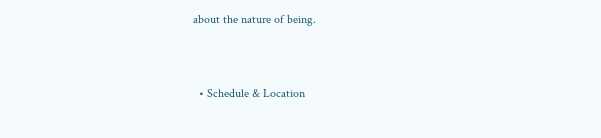about the nature of being.


  • Schedule & Location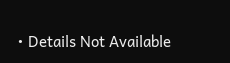• Details Not Available